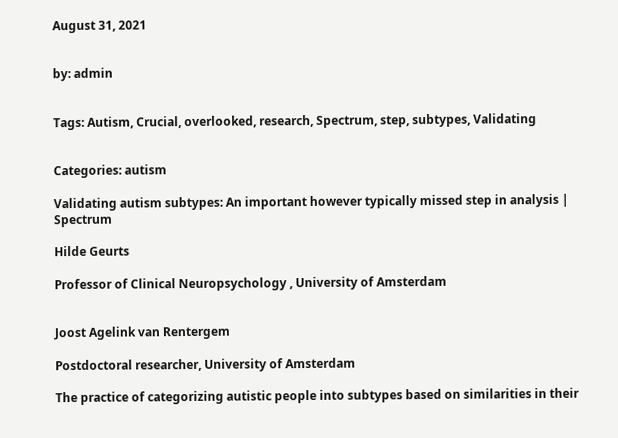August 31, 2021


by: admin


Tags: Autism, Crucial, overlooked, research, Spectrum, step, subtypes, Validating


Categories: autism

Validating autism subtypes: An important however typically missed step in analysis | Spectrum

Hilde Geurts

Professor of Clinical Neuropsychology , University of Amsterdam


Joost Agelink van Rentergem

Postdoctoral researcher, University of Amsterdam

The practice of categorizing autistic people into subtypes based on similarities in their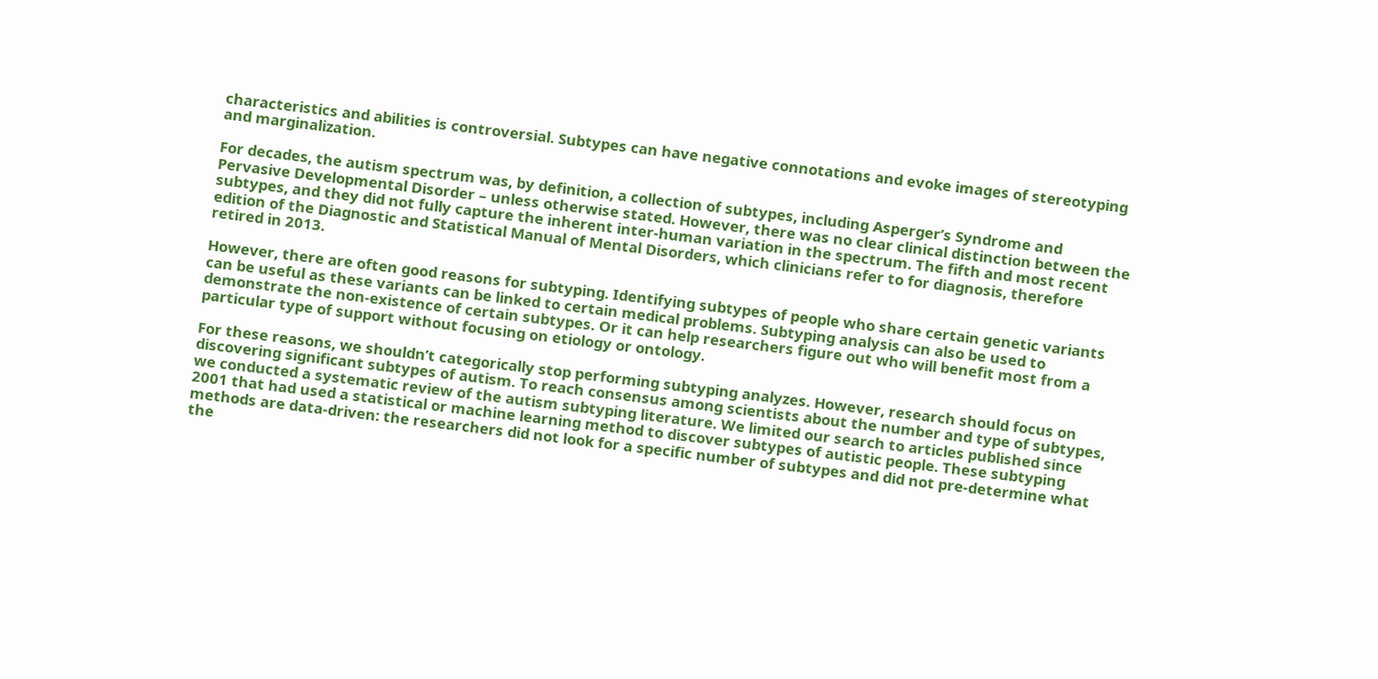characteristics and abilities is controversial. Subtypes can have negative connotations and evoke images of stereotyping and marginalization.

For decades, the autism spectrum was, by definition, a collection of subtypes, including Asperger’s Syndrome and Pervasive Developmental Disorder – unless otherwise stated. However, there was no clear clinical distinction between the subtypes, and they did not fully capture the inherent inter-human variation in the spectrum. The fifth and most recent edition of the Diagnostic and Statistical Manual of Mental Disorders, which clinicians refer to for diagnosis, therefore retired in 2013.

However, there are often good reasons for subtyping. Identifying subtypes of people who share certain genetic variants can be useful as these variants can be linked to certain medical problems. Subtyping analysis can also be used to demonstrate the non-existence of certain subtypes. Or it can help researchers figure out who will benefit most from a particular type of support without focusing on etiology or ontology.

For these reasons, we shouldn’t categorically stop performing subtyping analyzes. However, research should focus on discovering significant subtypes of autism. To reach consensus among scientists about the number and type of subtypes, we conducted a systematic review of the autism subtyping literature. We limited our search to articles published since 2001 that had used a statistical or machine learning method to discover subtypes of autistic people. These subtyping methods are data-driven: the researchers did not look for a specific number of subtypes and did not pre-determine what the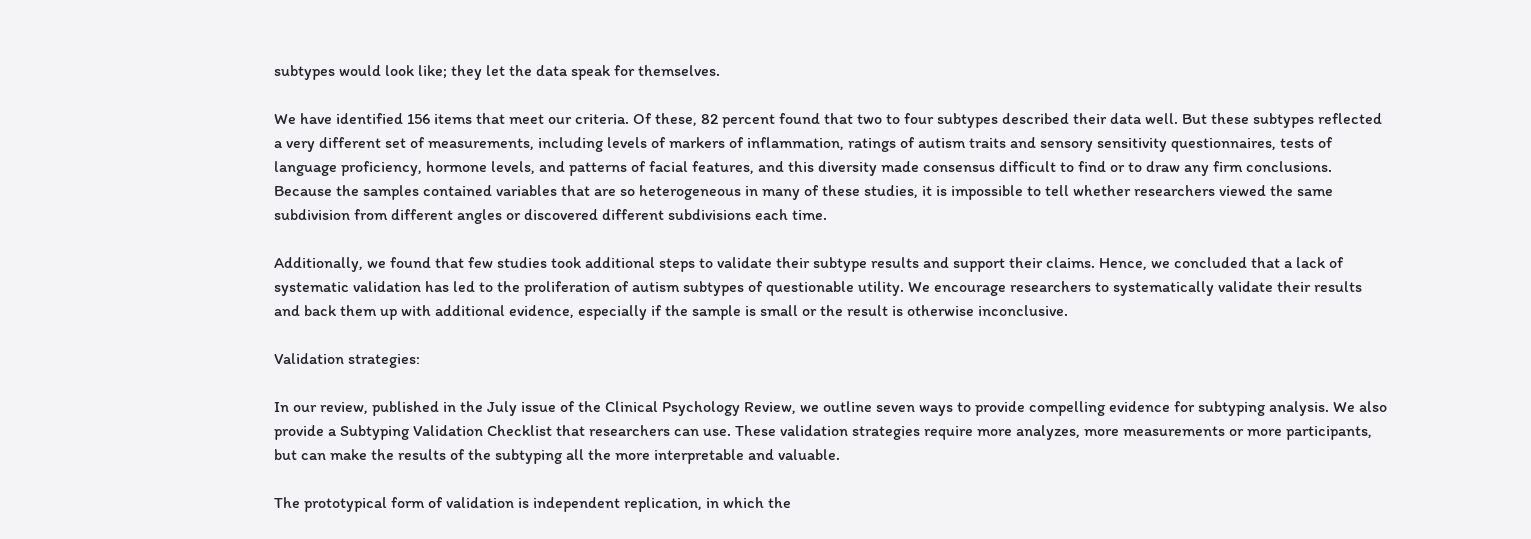subtypes would look like; they let the data speak for themselves.

We have identified 156 items that meet our criteria. Of these, 82 percent found that two to four subtypes described their data well. But these subtypes reflected a very different set of measurements, including levels of markers of inflammation, ratings of autism traits and sensory sensitivity questionnaires, tests of language proficiency, hormone levels, and patterns of facial features, and this diversity made consensus difficult to find or to draw any firm conclusions. Because the samples contained variables that are so heterogeneous in many of these studies, it is impossible to tell whether researchers viewed the same subdivision from different angles or discovered different subdivisions each time.

Additionally, we found that few studies took additional steps to validate their subtype results and support their claims. Hence, we concluded that a lack of systematic validation has led to the proliferation of autism subtypes of questionable utility. We encourage researchers to systematically validate their results and back them up with additional evidence, especially if the sample is small or the result is otherwise inconclusive.

Validation strategies:

In our review, published in the July issue of the Clinical Psychology Review, we outline seven ways to provide compelling evidence for subtyping analysis. We also provide a Subtyping Validation Checklist that researchers can use. These validation strategies require more analyzes, more measurements or more participants, but can make the results of the subtyping all the more interpretable and valuable.

The prototypical form of validation is independent replication, in which the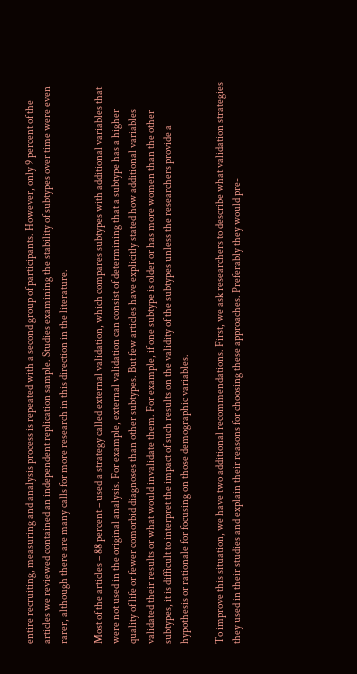entire recruiting, measuring and analysis process is repeated with a second group of participants. However, only 9 percent of the articles we reviewed contained an independent replication sample. Studies examining the stability of subtypes over time were even rarer, although there are many calls for more research in this direction in the literature.

Most of the articles – 88 percent – used a strategy called external validation, which compares subtypes with additional variables that were not used in the original analysis. For example, external validation can consist of determining that a subtype has a higher quality of life or fewer comorbid diagnoses than other subtypes. But few articles have explicitly stated how additional variables validated their results or what would invalidate them. For example, if one subtype is older or has more women than the other subtypes, it is difficult to interpret the impact of such results on the validity of the subtypes unless the researchers provide a hypothesis or rationale for focusing on those demographic variables.

To improve this situation, we have two additional recommendations. First, we ask researchers to describe what validation strategies they used in their studies and explain their reasons for choosing these approaches. Preferably they would pre-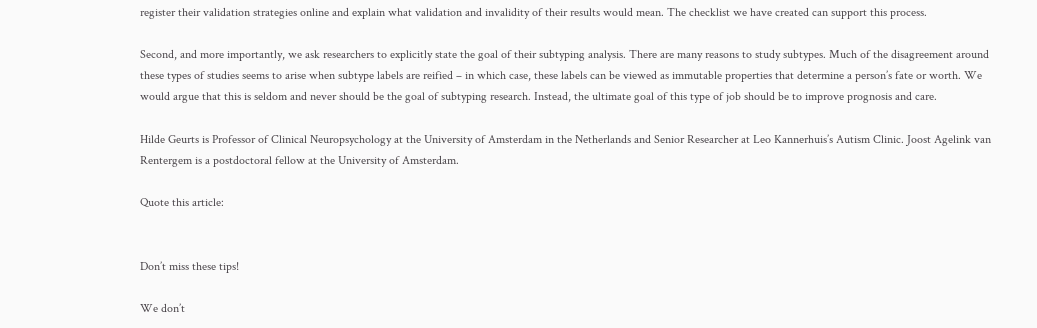register their validation strategies online and explain what validation and invalidity of their results would mean. The checklist we have created can support this process.

Second, and more importantly, we ask researchers to explicitly state the goal of their subtyping analysis. There are many reasons to study subtypes. Much of the disagreement around these types of studies seems to arise when subtype labels are reified – in which case, these labels can be viewed as immutable properties that determine a person’s fate or worth. We would argue that this is seldom and never should be the goal of subtyping research. Instead, the ultimate goal of this type of job should be to improve prognosis and care.

Hilde Geurts is Professor of Clinical Neuropsychology at the University of Amsterdam in the Netherlands and Senior Researcher at Leo Kannerhuis’s Autism Clinic. Joost Agelink van Rentergem is a postdoctoral fellow at the University of Amsterdam.

Quote this article:


Don’t miss these tips!

We don’t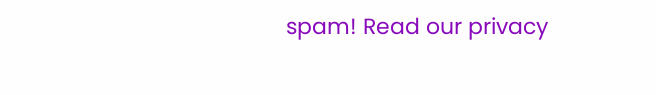spam! Read our privacy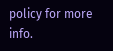policy for more info.